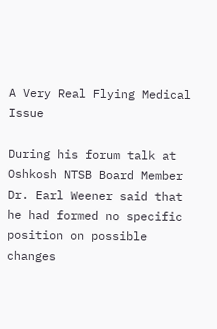A Very Real Flying Medical Issue

During his forum talk at Oshkosh NTSB Board Member Dr. Earl Weener said that he had formed no specific position on possible changes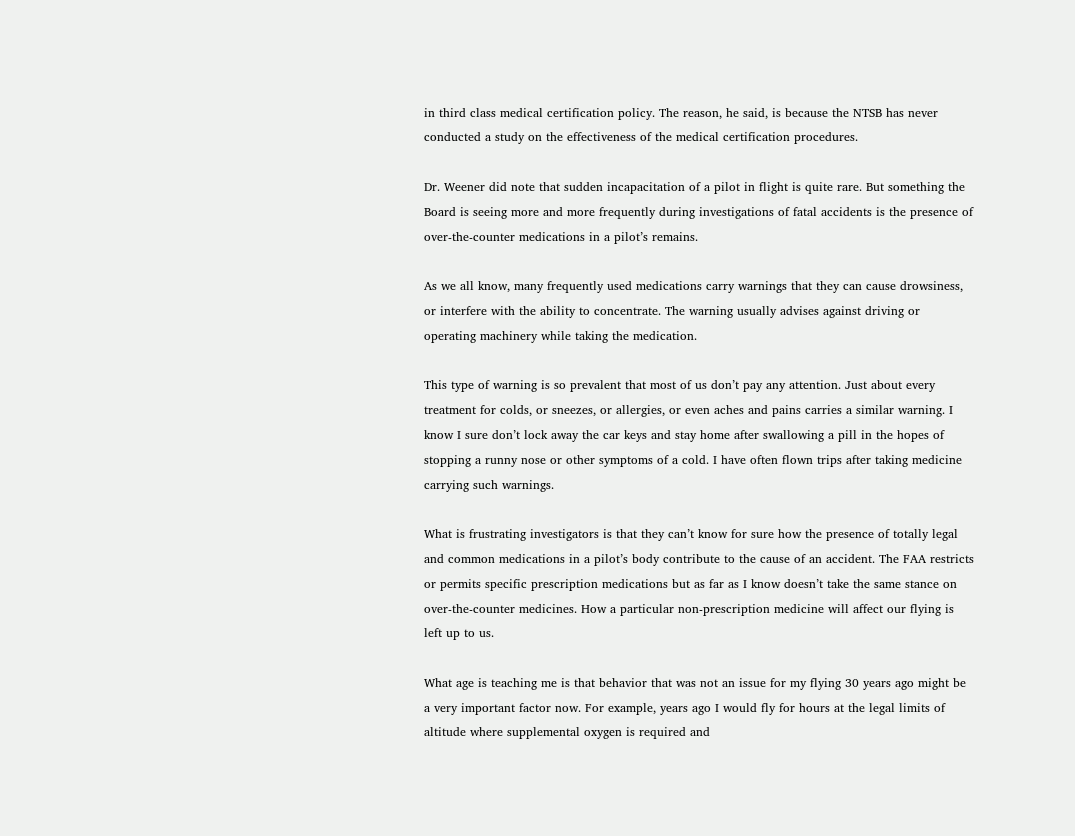in third class medical certification policy. The reason, he said, is because the NTSB has never conducted a study on the effectiveness of the medical certification procedures.

Dr. Weener did note that sudden incapacitation of a pilot in flight is quite rare. But something the Board is seeing more and more frequently during investigations of fatal accidents is the presence of over-the-counter medications in a pilot’s remains.

As we all know, many frequently used medications carry warnings that they can cause drowsiness, or interfere with the ability to concentrate. The warning usually advises against driving or operating machinery while taking the medication.

This type of warning is so prevalent that most of us don’t pay any attention. Just about every treatment for colds, or sneezes, or allergies, or even aches and pains carries a similar warning. I know I sure don’t lock away the car keys and stay home after swallowing a pill in the hopes of stopping a runny nose or other symptoms of a cold. I have often flown trips after taking medicine carrying such warnings.

What is frustrating investigators is that they can’t know for sure how the presence of totally legal and common medications in a pilot’s body contribute to the cause of an accident. The FAA restricts or permits specific prescription medications but as far as I know doesn’t take the same stance on over-the-counter medicines. How a particular non-prescription medicine will affect our flying is left up to us.

What age is teaching me is that behavior that was not an issue for my flying 30 years ago might be a very important factor now. For example, years ago I would fly for hours at the legal limits of altitude where supplemental oxygen is required and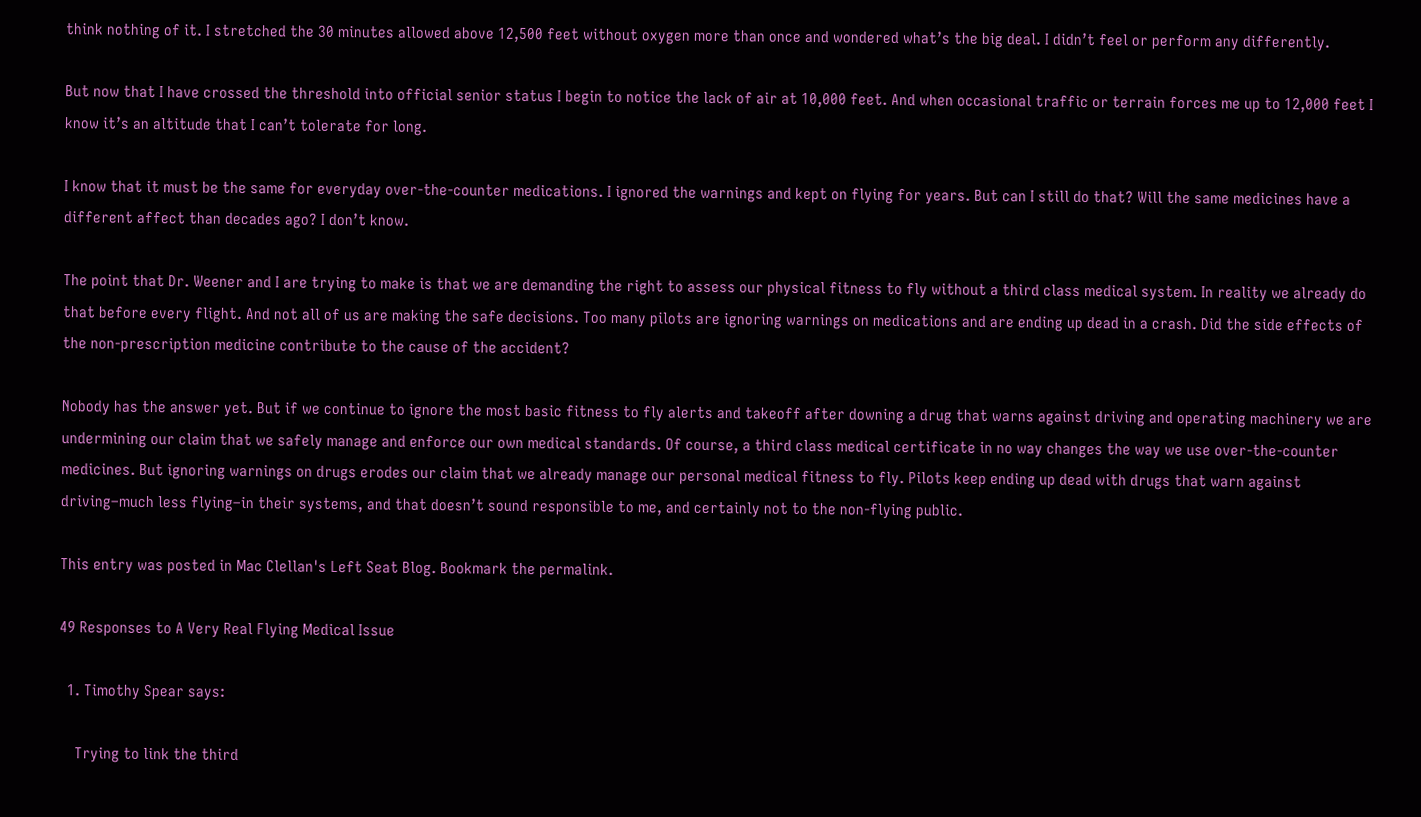think nothing of it. I stretched the 30 minutes allowed above 12,500 feet without oxygen more than once and wondered what’s the big deal. I didn’t feel or perform any differently.

But now that I have crossed the threshold into official senior status I begin to notice the lack of air at 10,000 feet. And when occasional traffic or terrain forces me up to 12,000 feet I know it’s an altitude that I can’t tolerate for long.

I know that it must be the same for everyday over-the-counter medications. I ignored the warnings and kept on flying for years. But can I still do that? Will the same medicines have a different affect than decades ago? I don’t know.

The point that Dr. Weener and I are trying to make is that we are demanding the right to assess our physical fitness to fly without a third class medical system. In reality we already do that before every flight. And not all of us are making the safe decisions. Too many pilots are ignoring warnings on medications and are ending up dead in a crash. Did the side effects of the non-prescription medicine contribute to the cause of the accident?

Nobody has the answer yet. But if we continue to ignore the most basic fitness to fly alerts and takeoff after downing a drug that warns against driving and operating machinery we are undermining our claim that we safely manage and enforce our own medical standards. Of course, a third class medical certificate in no way changes the way we use over-the-counter medicines. But ignoring warnings on drugs erodes our claim that we already manage our personal medical fitness to fly. Pilots keep ending up dead with drugs that warn against driving–much less flying–in their systems, and that doesn’t sound responsible to me, and certainly not to the non-flying public.

This entry was posted in Mac Clellan's Left Seat Blog. Bookmark the permalink.

49 Responses to A Very Real Flying Medical Issue

  1. Timothy Spear says:

    Trying to link the third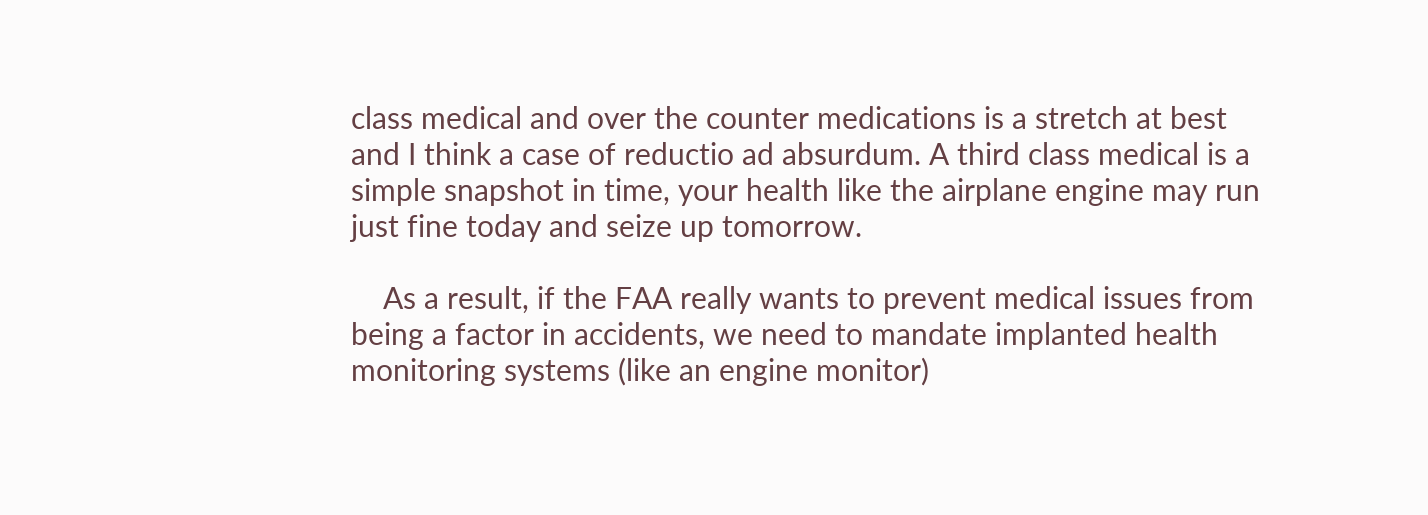class medical and over the counter medications is a stretch at best and I think a case of reductio ad absurdum. A third class medical is a simple snapshot in time, your health like the airplane engine may run just fine today and seize up tomorrow.

    As a result, if the FAA really wants to prevent medical issues from being a factor in accidents, we need to mandate implanted health monitoring systems (like an engine monitor)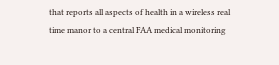that reports all aspects of health in a wireless real time manor to a central FAA medical monitoring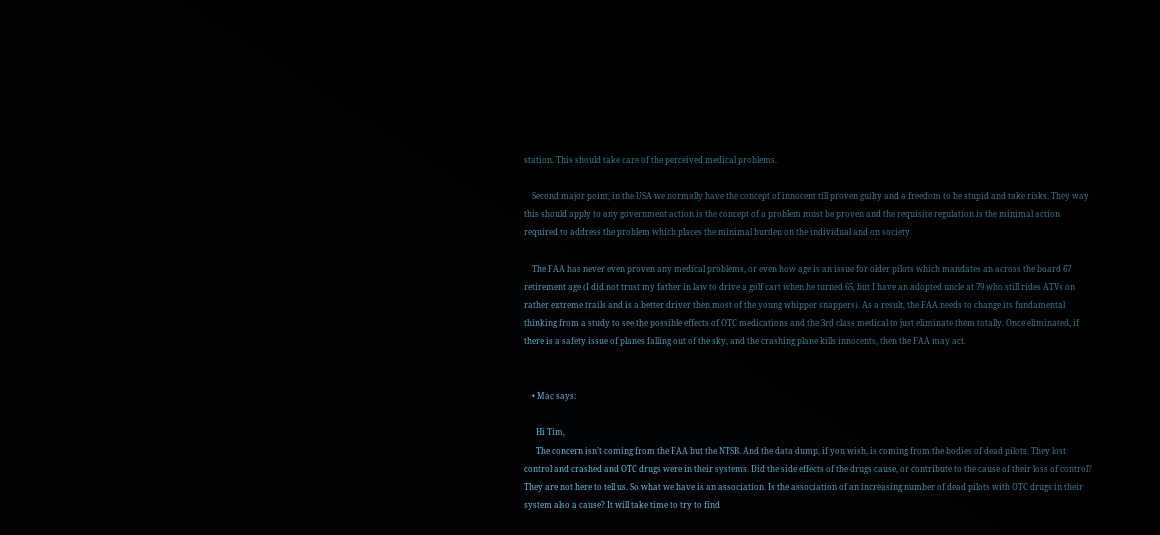station. This should take care of the perceived medical problems.

    Second major point, in the USA we normally have the concept of innocent till proven guilty and a freedom to be stupid and take risks. They way this should apply to any government action is the concept of a problem must be proven and the requisite regulation is the minimal action required to address the problem which places the minimal burden on the individual and on society.

    The FAA has never even proven any medical problems, or even how age is an issue for older pilots which mandates an across the board 67 retirement age (I did not trust my father in law to drive a golf cart when he turned 65, but I have an adopted uncle at 79 who still rides ATVs on rather extreme trails and is a better driver then most of the young whipper snappers). As a result, the FAA needs to change its fundamental thinking from a study to see the possible effects of OTC medications and the 3rd class medical to just eliminate them totally. Once eliminated, if there is a safety issue of planes falling out of the sky, and the crashing plane kills innocents, then the FAA may act.


    • Mac says:

      Hi Tim,
      The concern isn’t coming from the FAA but the NTSB. And the data dump, if you wish, is coming from the bodies of dead pilots. They lost control and crashed and OTC drugs were in their systems. Did the side effects of the drugs cause, or contribute to the cause of their loss of control? They are not here to tell us. So what we have is an association. Is the association of an increasing number of dead pilots with OTC drugs in their system also a cause? It will take time to try to find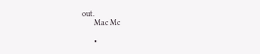out.
      Mac Mc

      •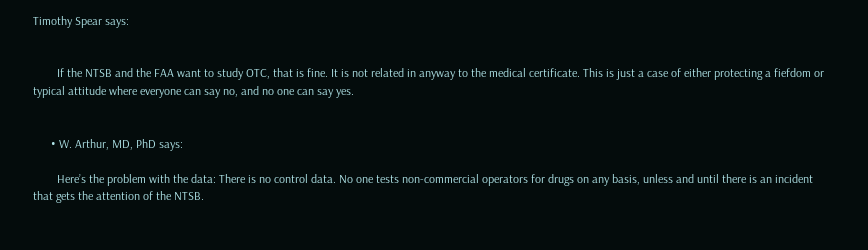Timothy Spear says:


        If the NTSB and the FAA want to study OTC, that is fine. It is not related in anyway to the medical certificate. This is just a case of either protecting a fiefdom or typical attitude where everyone can say no, and no one can say yes.


      • W. Arthur, MD, PhD says:

        Here’s the problem with the data: There is no control data. No one tests non-commercial operators for drugs on any basis, unless and until there is an incident that gets the attention of the NTSB.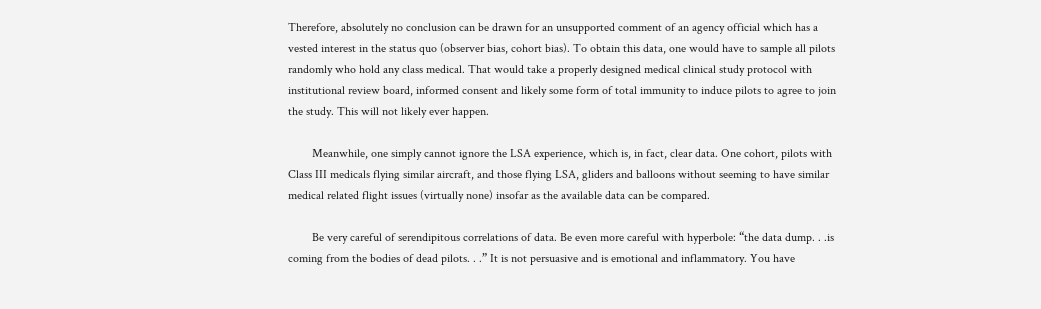Therefore, absolutely no conclusion can be drawn for an unsupported comment of an agency official which has a vested interest in the status quo (observer bias, cohort bias). To obtain this data, one would have to sample all pilots randomly who hold any class medical. That would take a properly designed medical clinical study protocol with institutional review board, informed consent and likely some form of total immunity to induce pilots to agree to join the study. This will not likely ever happen.

        Meanwhile, one simply cannot ignore the LSA experience, which is, in fact, clear data. One cohort, pilots with Class III medicals flying similar aircraft, and those flying LSA, gliders and balloons without seeming to have similar medical related flight issues (virtually none) insofar as the available data can be compared.

        Be very careful of serendipitous correlations of data. Be even more careful with hyperbole: “the data dump. . .is coming from the bodies of dead pilots. . .” It is not persuasive and is emotional and inflammatory. You have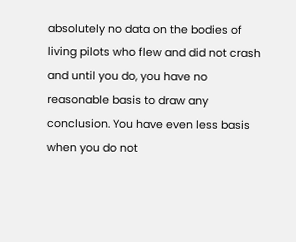absolutely no data on the bodies of living pilots who flew and did not crash and until you do, you have no reasonable basis to draw any conclusion. You have even less basis when you do not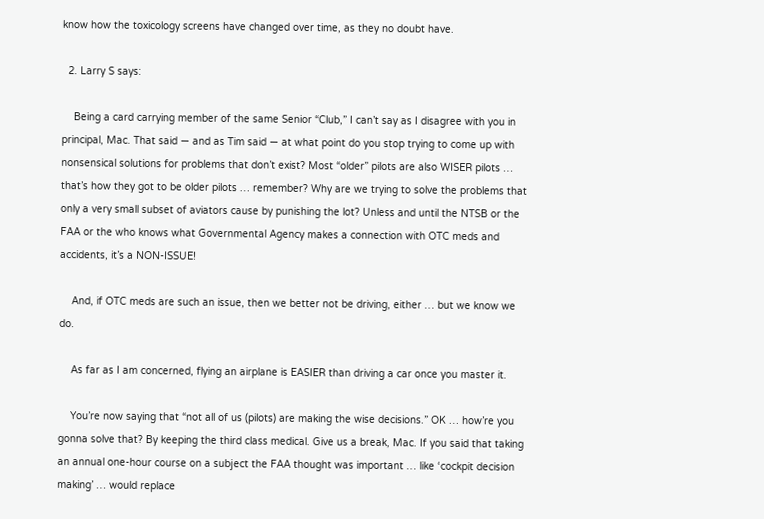know how the toxicology screens have changed over time, as they no doubt have.

  2. Larry S says:

    Being a card carrying member of the same Senior “Club,” I can’t say as I disagree with you in principal, Mac. That said — and as Tim said — at what point do you stop trying to come up with nonsensical solutions for problems that don’t exist? Most “older” pilots are also WISER pilots … that’s how they got to be older pilots … remember? Why are we trying to solve the problems that only a very small subset of aviators cause by punishing the lot? Unless and until the NTSB or the FAA or the who knows what Governmental Agency makes a connection with OTC meds and accidents, it’s a NON-ISSUE!

    And, if OTC meds are such an issue, then we better not be driving, either … but we know we do.

    As far as I am concerned, flying an airplane is EASIER than driving a car once you master it.

    You’re now saying that “not all of us (pilots) are making the wise decisions.” OK … how’re you gonna solve that? By keeping the third class medical. Give us a break, Mac. If you said that taking an annual one-hour course on a subject the FAA thought was important … like ‘cockpit decision making’ … would replace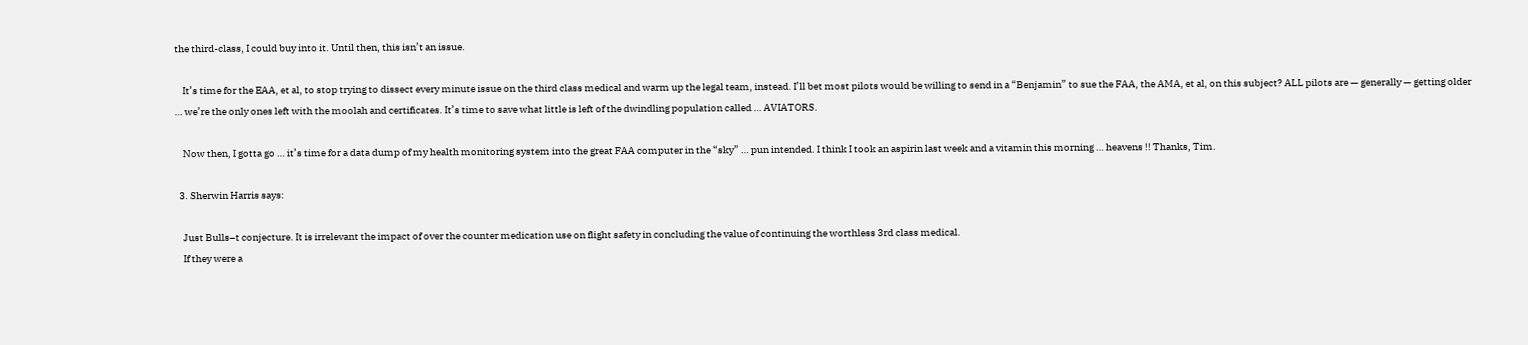the third-class, I could buy into it. Until then, this isn’t an issue.

    It’s time for the EAA, et al, to stop trying to dissect every minute issue on the third class medical and warm up the legal team, instead. I’ll bet most pilots would be willing to send in a “Benjamin” to sue the FAA, the AMA, et al, on this subject? ALL pilots are — generally — getting older … we’re the only ones left with the moolah and certificates. It’s time to save what little is left of the dwindling population called … AVIATORS.

    Now then, I gotta go … it’s time for a data dump of my health monitoring system into the great FAA computer in the “sky” … pun intended. I think I took an aspirin last week and a vitamin this morning … heavens !! Thanks, Tim.

  3. Sherwin Harris says:

    Just Bulls–t conjecture. It is irrelevant the impact of over the counter medication use on flight safety in concluding the value of continuing the worthless 3rd class medical.
    If they were a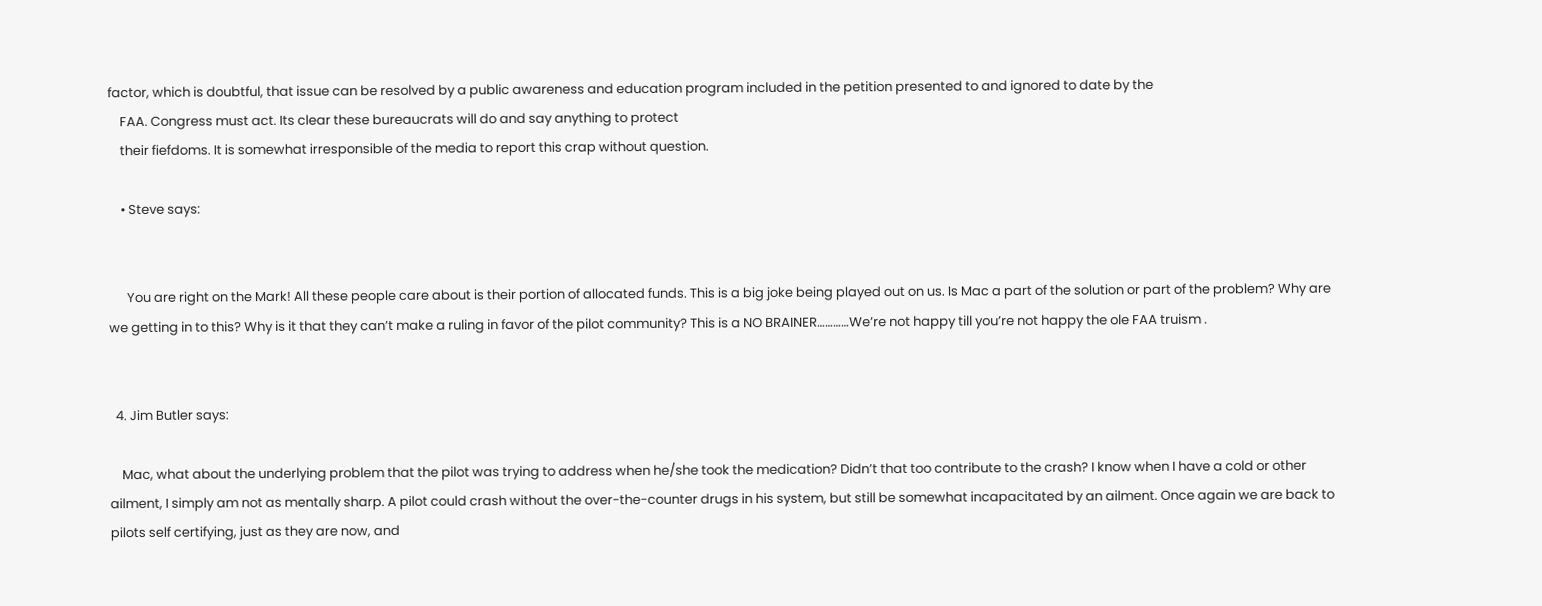factor, which is doubtful, that issue can be resolved by a public awareness and education program included in the petition presented to and ignored to date by the
    FAA. Congress must act. Its clear these bureaucrats will do and say anything to protect
    their fiefdoms. It is somewhat irresponsible of the media to report this crap without question.

    • Steve says:


      You are right on the Mark! All these people care about is their portion of allocated funds. This is a big joke being played out on us. Is Mac a part of the solution or part of the problem? Why are we getting in to this? Why is it that they can’t make a ruling in favor of the pilot community? This is a NO BRAINER…………We’re not happy till you’re not happy the ole FAA truism .


  4. Jim Butler says:

    Mac, what about the underlying problem that the pilot was trying to address when he/she took the medication? Didn’t that too contribute to the crash? I know when I have a cold or other ailment, I simply am not as mentally sharp. A pilot could crash without the over-the-counter drugs in his system, but still be somewhat incapacitated by an ailment. Once again we are back to pilots self certifying, just as they are now, and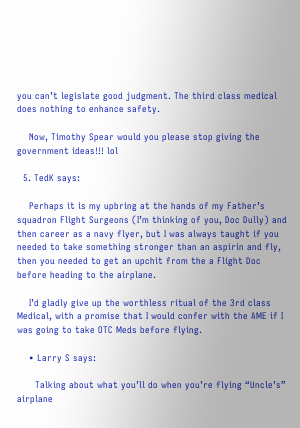you can’t legislate good judgment. The third class medical does nothing to enhance safety.

    Now, Timothy Spear would you please stop giving the government ideas!!! lol

  5. TedK says:

    Perhaps it is my upbring at the hands of my Father’s squadron Flight Surgeons (I’m thinking of you, Doc Dully) and then career as a navy flyer, but I was always taught if you needed to take something stronger than an aspirin and fly, then you needed to get an upchit from the a Flight Doc before heading to the airplane.

    I’d gladly give up the worthless ritual of the 3rd class Medical, with a promise that I would confer with the AME if I was going to take OTC Meds before flying.

    • Larry S says:

      Talking about what you’ll do when you’re flying “Uncle’s” airplane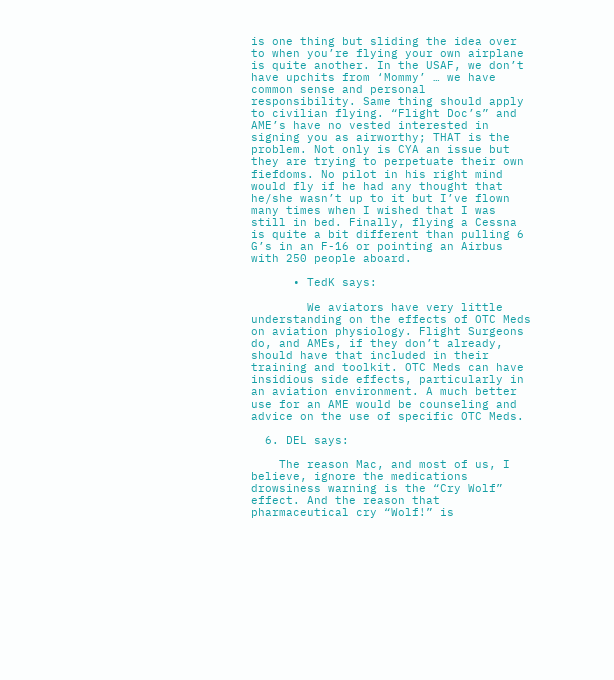is one thing but sliding the idea over to when you’re flying your own airplane is quite another. In the USAF, we don’t have upchits from ‘Mommy’ … we have common sense and personal responsibility. Same thing should apply to civilian flying. “Flight Doc’s” and AME’s have no vested interested in signing you as airworthy; THAT is the problem. Not only is CYA an issue but they are trying to perpetuate their own fiefdoms. No pilot in his right mind would fly if he had any thought that he/she wasn’t up to it but I’ve flown many times when I wished that I was still in bed. Finally, flying a Cessna is quite a bit different than pulling 6 G’s in an F-16 or pointing an Airbus with 250 people aboard.

      • TedK says:

        We aviators have very little understanding on the effects of OTC Meds on aviation physiology. Flight Surgeons do, and AMEs, if they don’t already, should have that included in their training and toolkit. OTC Meds can have insidious side effects, particularly in an aviation environment. A much better use for an AME would be counseling and advice on the use of specific OTC Meds.

  6. DEL says:

    The reason Mac, and most of us, I believe, ignore the medications drowsiness warning is the “Cry Wolf” effect. And the reason that pharmaceutical cry “Wolf!” is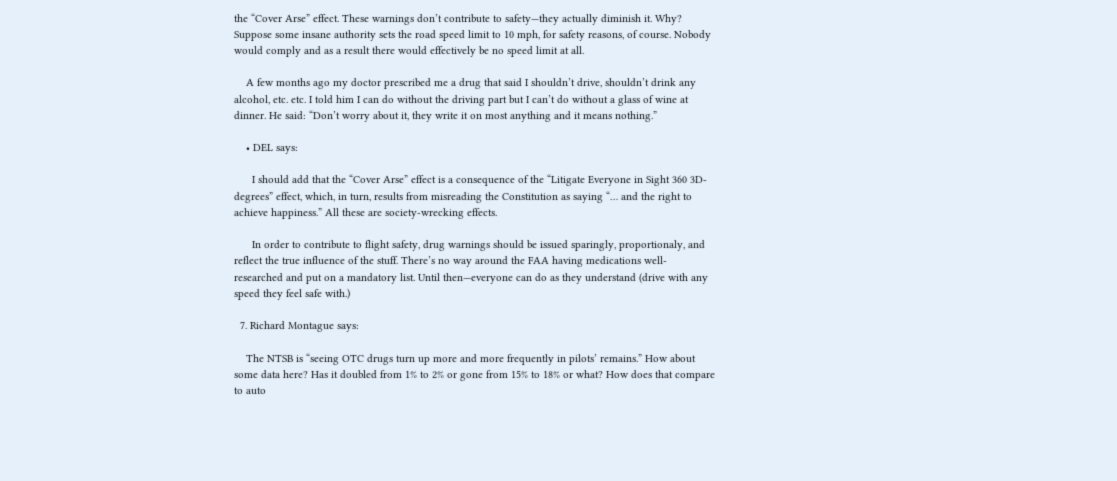the “Cover Arse” effect. These warnings don’t contribute to safety—they actually diminish it. Why? Suppose some insane authority sets the road speed limit to 10 mph, for safety reasons, of course. Nobody would comply and as a result there would effectively be no speed limit at all.

    A few months ago my doctor prescribed me a drug that said I shouldn’t drive, shouldn’t drink any alcohol, etc. etc. I told him I can do without the driving part but I can’t do without a glass of wine at dinner. He said: “Don’t worry about it, they write it on most anything and it means nothing.”

    • DEL says:

      I should add that the “Cover Arse” effect is a consequence of the “Litigate Everyone in Sight 360 3D-degrees” effect, which, in turn, results from misreading the Constitution as saying “… and the right to achieve happiness.” All these are society-wrecking effects.

      In order to contribute to flight safety, drug warnings should be issued sparingly, proportionaly, and reflect the true influence of the stuff. There’s no way around the FAA having medications well-researched and put on a mandatory list. Until then—everyone can do as they understand (drive with any speed they feel safe with.)

  7. Richard Montague says:

    The NTSB is “seeing OTC drugs turn up more and more frequently in pilots’ remains.” How about some data here? Has it doubled from 1% to 2% or gone from 15% to 18% or what? How does that compare to auto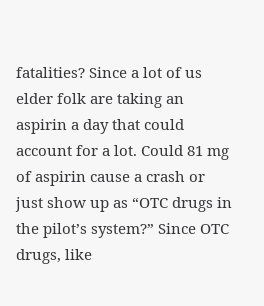fatalities? Since a lot of us elder folk are taking an aspirin a day that could account for a lot. Could 81 mg of aspirin cause a crash or just show up as “OTC drugs in the pilot’s system?” Since OTC drugs, like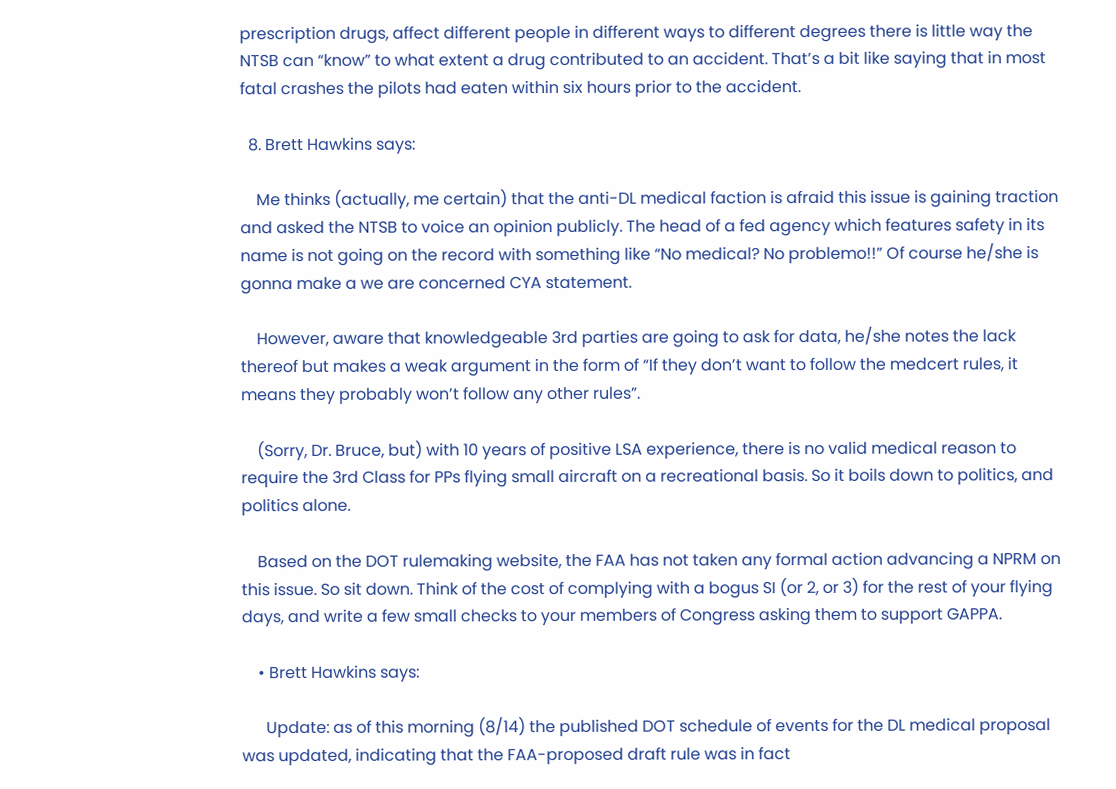prescription drugs, affect different people in different ways to different degrees there is little way the NTSB can “know” to what extent a drug contributed to an accident. That’s a bit like saying that in most fatal crashes the pilots had eaten within six hours prior to the accident.

  8. Brett Hawkins says:

    Me thinks (actually, me certain) that the anti-DL medical faction is afraid this issue is gaining traction and asked the NTSB to voice an opinion publicly. The head of a fed agency which features safety in its name is not going on the record with something like “No medical? No problemo!!” Of course he/she is gonna make a we are concerned CYA statement.

    However, aware that knowledgeable 3rd parties are going to ask for data, he/she notes the lack thereof but makes a weak argument in the form of “If they don’t want to follow the medcert rules, it means they probably won’t follow any other rules”.

    (Sorry, Dr. Bruce, but) with 10 years of positive LSA experience, there is no valid medical reason to require the 3rd Class for PPs flying small aircraft on a recreational basis. So it boils down to politics, and politics alone.

    Based on the DOT rulemaking website, the FAA has not taken any formal action advancing a NPRM on this issue. So sit down. Think of the cost of complying with a bogus SI (or 2, or 3) for the rest of your flying days, and write a few small checks to your members of Congress asking them to support GAPPA.

    • Brett Hawkins says:

      Update: as of this morning (8/14) the published DOT schedule of events for the DL medical proposal was updated, indicating that the FAA-proposed draft rule was in fact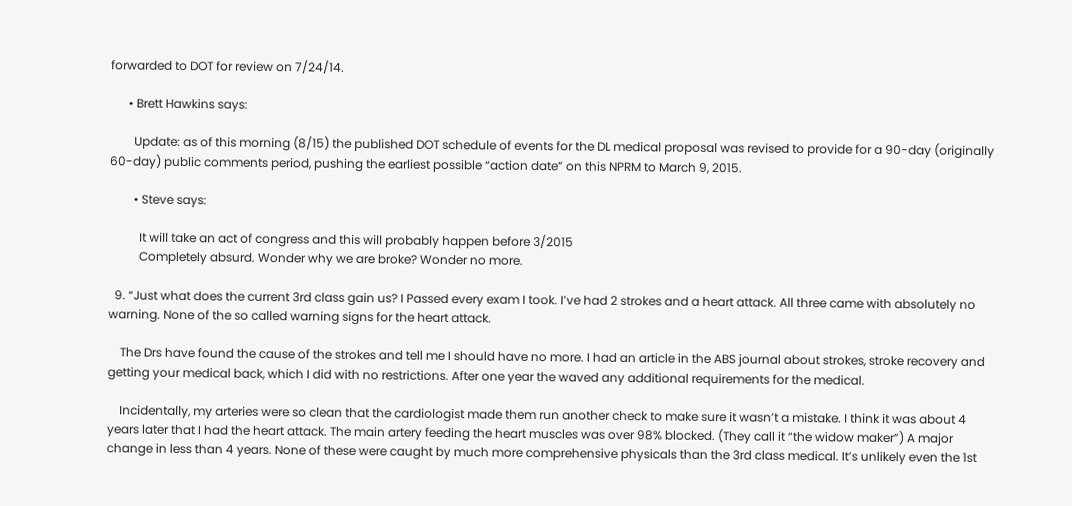forwarded to DOT for review on 7/24/14.

      • Brett Hawkins says:

        Update: as of this morning (8/15) the published DOT schedule of events for the DL medical proposal was revised to provide for a 90-day (originally 60-day) public comments period, pushing the earliest possible “action date” on this NPRM to March 9, 2015.

        • Steve says:

          It will take an act of congress and this will probably happen before 3/2015
          Completely absurd. Wonder why we are broke? Wonder no more.

  9. “Just what does the current 3rd class gain us? I Passed every exam I took. I’ve had 2 strokes and a heart attack. All three came with absolutely no warning. None of the so called warning signs for the heart attack.

    The Drs have found the cause of the strokes and tell me I should have no more. I had an article in the ABS journal about strokes, stroke recovery and getting your medical back, which I did with no restrictions. After one year the waved any additional requirements for the medical.

    Incidentally, my arteries were so clean that the cardiologist made them run another check to make sure it wasn’t a mistake. I think it was about 4 years later that I had the heart attack. The main artery feeding the heart muscles was over 98% blocked. (They call it “the widow maker”) A major change in less than 4 years. None of these were caught by much more comprehensive physicals than the 3rd class medical. It’s unlikely even the 1st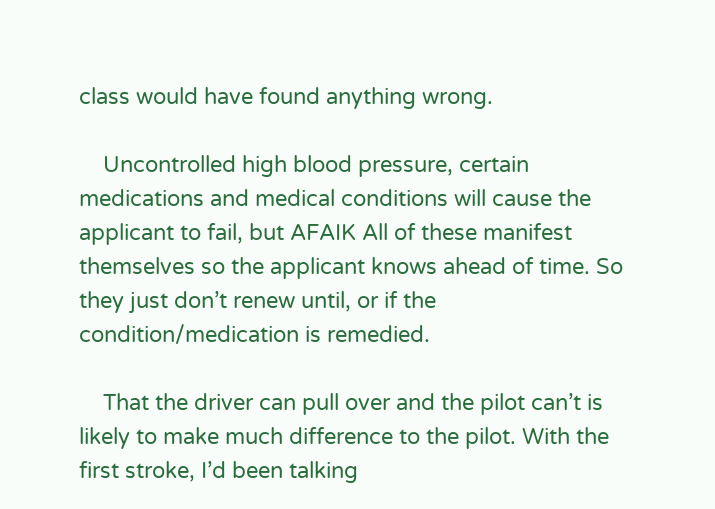class would have found anything wrong.

    Uncontrolled high blood pressure, certain medications and medical conditions will cause the applicant to fail, but AFAIK All of these manifest themselves so the applicant knows ahead of time. So they just don’t renew until, or if the condition/medication is remedied.

    That the driver can pull over and the pilot can’t is likely to make much difference to the pilot. With the first stroke, I’d been talking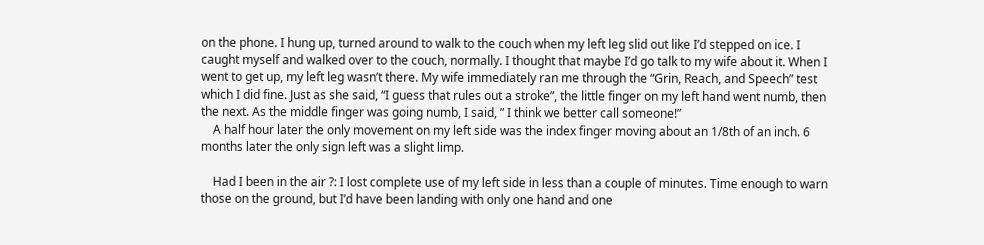on the phone. I hung up, turned around to walk to the couch when my left leg slid out like I’d stepped on ice. I caught myself and walked over to the couch, normally. I thought that maybe I’d go talk to my wife about it. When I went to get up, my left leg wasn’t there. My wife immediately ran me through the “Grin, Reach, and Speech” test which I did fine. Just as she said, “I guess that rules out a stroke”, the little finger on my left hand went numb, then the next. As the middle finger was going numb, I said, ” I think we better call someone!”
    A half hour later the only movement on my left side was the index finger moving about an 1/8th of an inch. 6 months later the only sign left was a slight limp.

    Had I been in the air ?: I lost complete use of my left side in less than a couple of minutes. Time enough to warn those on the ground, but I’d have been landing with only one hand and one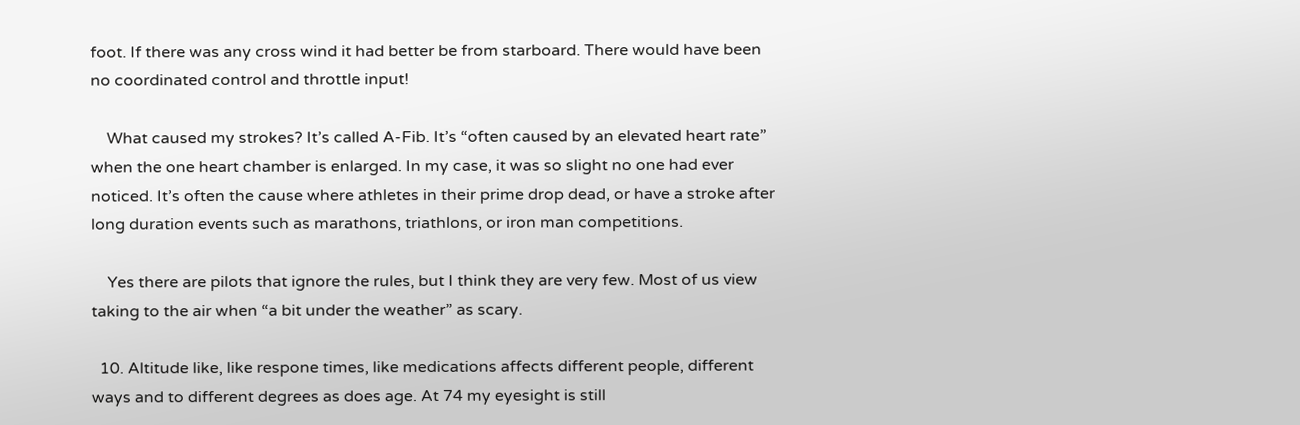foot. If there was any cross wind it had better be from starboard. There would have been no coordinated control and throttle input!

    What caused my strokes? It’s called A-Fib. It’s “often caused by an elevated heart rate” when the one heart chamber is enlarged. In my case, it was so slight no one had ever noticed. It’s often the cause where athletes in their prime drop dead, or have a stroke after long duration events such as marathons, triathlons, or iron man competitions.

    Yes there are pilots that ignore the rules, but I think they are very few. Most of us view taking to the air when “a bit under the weather” as scary.

  10. Altitude like, like respone times, like medications affects different people, different ways and to different degrees as does age. At 74 my eyesight is still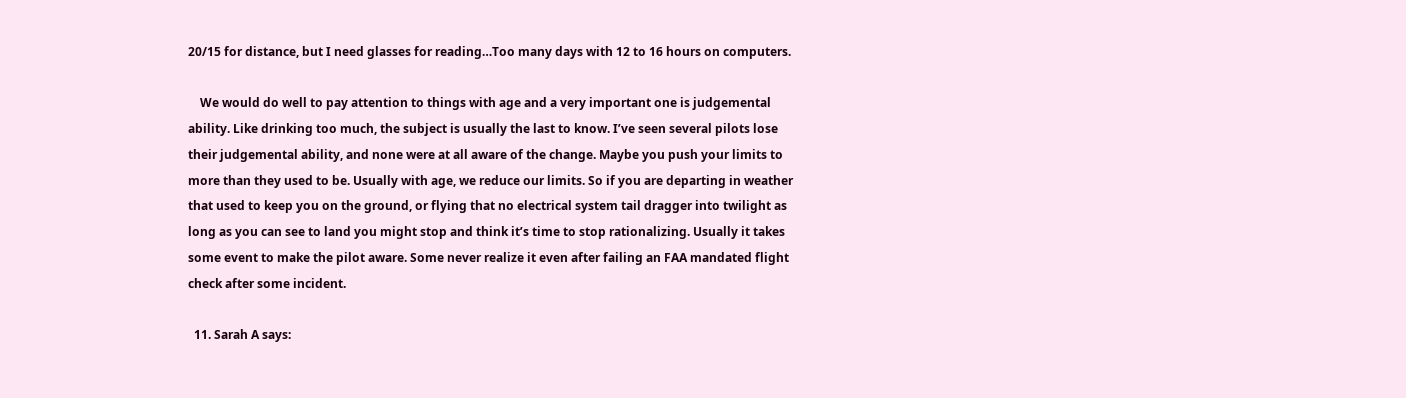20/15 for distance, but I need glasses for reading…Too many days with 12 to 16 hours on computers.

    We would do well to pay attention to things with age and a very important one is judgemental ability. Like drinking too much, the subject is usually the last to know. I’ve seen several pilots lose their judgemental ability, and none were at all aware of the change. Maybe you push your limits to more than they used to be. Usually with age, we reduce our limits. So if you are departing in weather that used to keep you on the ground, or flying that no electrical system tail dragger into twilight as long as you can see to land you might stop and think it’s time to stop rationalizing. Usually it takes some event to make the pilot aware. Some never realize it even after failing an FAA mandated flight check after some incident.

  11. Sarah A says: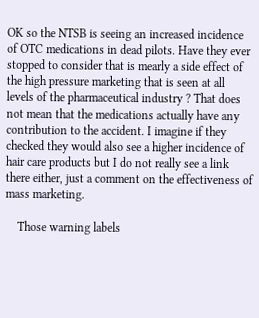OK so the NTSB is seeing an increased incidence of OTC medications in dead pilots. Have they ever stopped to consider that is mearly a side effect of the high pressure marketing that is seen at all levels of the pharmaceutical industry ? That does not mean that the medications actually have any contribution to the accident. I imagine if they checked they would also see a higher incidence of hair care products but I do not really see a link there either, just a comment on the effectiveness of mass marketing.

    Those warning labels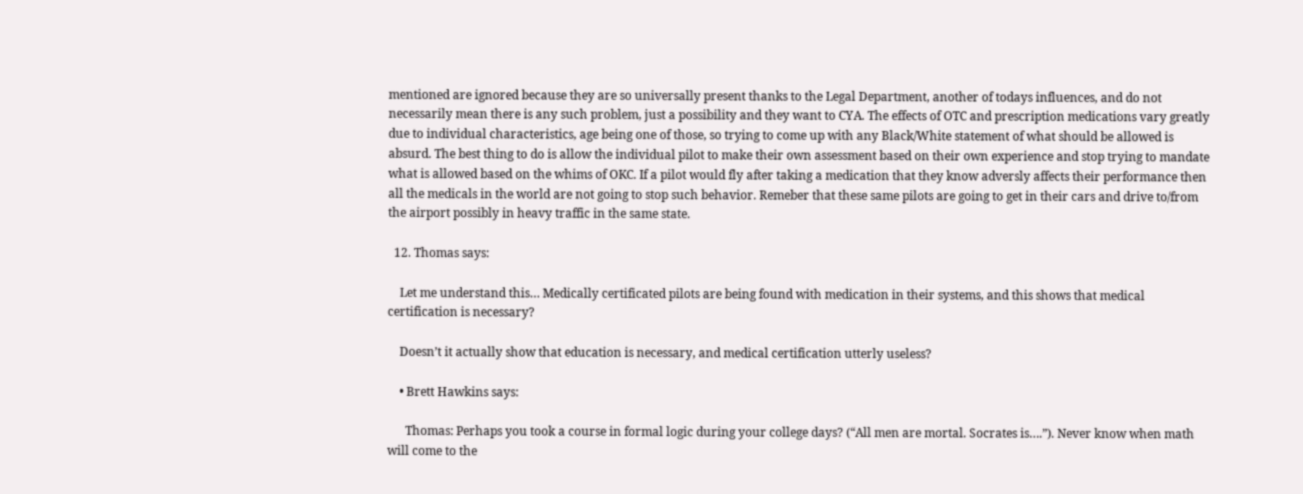mentioned are ignored because they are so universally present thanks to the Legal Department, another of todays influences, and do not necessarily mean there is any such problem, just a possibility and they want to CYA. The effects of OTC and prescription medications vary greatly due to individual characteristics, age being one of those, so trying to come up with any Black/White statement of what should be allowed is absurd. The best thing to do is allow the individual pilot to make their own assessment based on their own experience and stop trying to mandate what is allowed based on the whims of OKC. If a pilot would fly after taking a medication that they know adversly affects their performance then all the medicals in the world are not going to stop such behavior. Remeber that these same pilots are going to get in their cars and drive to/from the airport possibly in heavy traffic in the same state.

  12. Thomas says:

    Let me understand this… Medically certificated pilots are being found with medication in their systems, and this shows that medical certification is necessary?

    Doesn’t it actually show that education is necessary, and medical certification utterly useless?

    • Brett Hawkins says:

      Thomas: Perhaps you took a course in formal logic during your college days? (“All men are mortal. Socrates is….”). Never know when math will come to the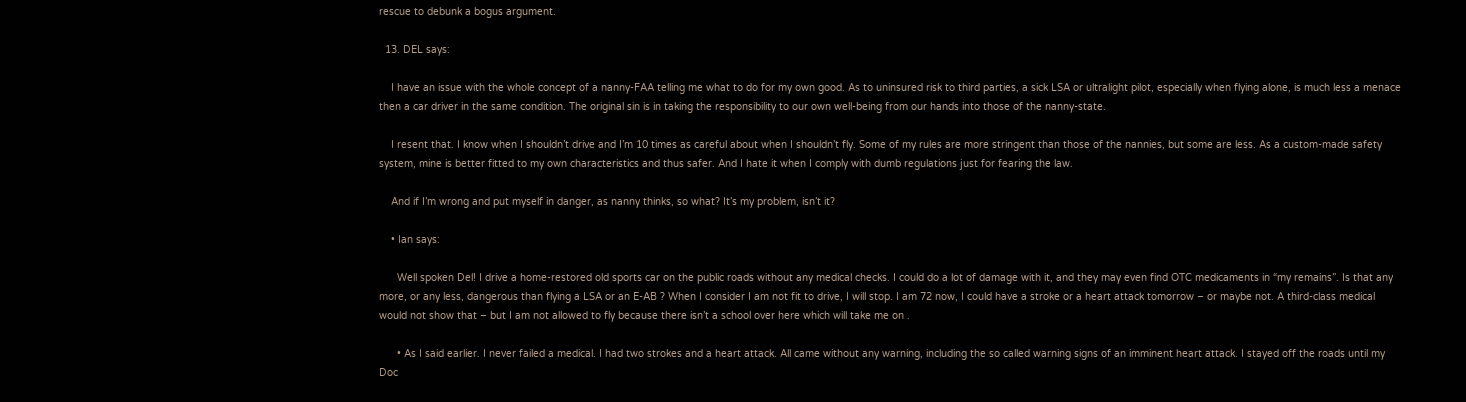rescue to debunk a bogus argument.

  13. DEL says:

    I have an issue with the whole concept of a nanny-FAA telling me what to do for my own good. As to uninsured risk to third parties, a sick LSA or ultralight pilot, especially when flying alone, is much less a menace then a car driver in the same condition. The original sin is in taking the responsibility to our own well-being from our hands into those of the nanny-state.

    I resent that. I know when I shouldn’t drive and I’m 10 times as careful about when I shouldn’t fly. Some of my rules are more stringent than those of the nannies, but some are less. As a custom-made safety system, mine is better fitted to my own characteristics and thus safer. And I hate it when I comply with dumb regulations just for fearing the law.

    And if I’m wrong and put myself in danger, as nanny thinks, so what? It’s my problem, isn’t it?

    • Ian says:

      Well spoken Del! I drive a home-restored old sports car on the public roads without any medical checks. I could do a lot of damage with it, and they may even find OTC medicaments in “my remains”. Is that any more, or any less, dangerous than flying a LSA or an E-AB ? When I consider I am not fit to drive, I will stop. I am 72 now, I could have a stroke or a heart attack tomorrow – or maybe not. A third-class medical would not show that – but I am not allowed to fly because there isn’t a school over here which will take me on .

      • As I said earlier. I never failed a medical. I had two strokes and a heart attack. All came without any warning, including the so called warning signs of an imminent heart attack. I stayed off the roads until my Doc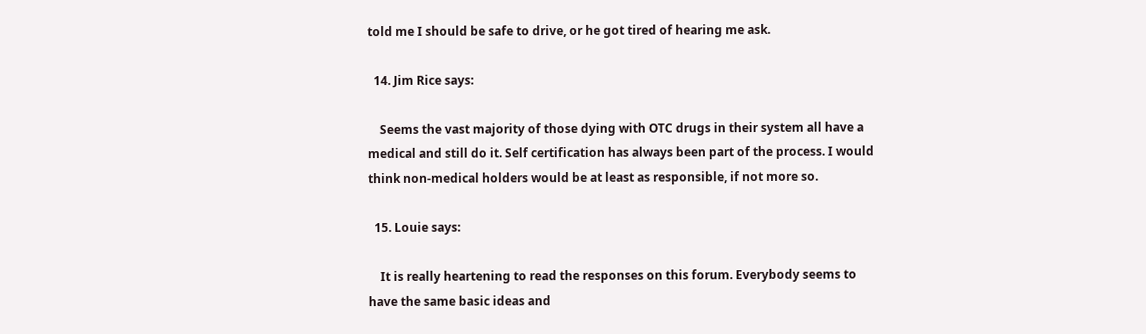told me I should be safe to drive, or he got tired of hearing me ask.

  14. Jim Rice says:

    Seems the vast majority of those dying with OTC drugs in their system all have a medical and still do it. Self certification has always been part of the process. I would think non-medical holders would be at least as responsible, if not more so.

  15. Louie says:

    It is really heartening to read the responses on this forum. Everybody seems to have the same basic ideas and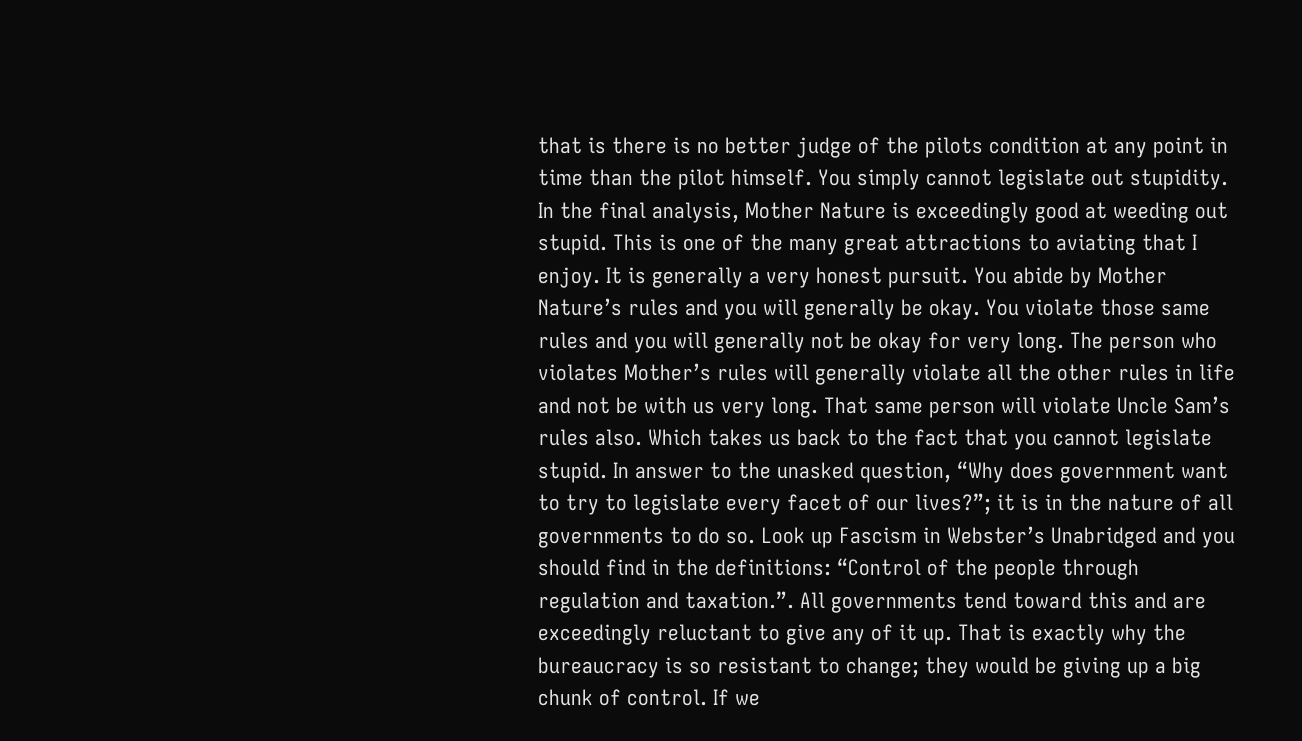that is there is no better judge of the pilots condition at any point in time than the pilot himself. You simply cannot legislate out stupidity. In the final analysis, Mother Nature is exceedingly good at weeding out stupid. This is one of the many great attractions to aviating that I enjoy. It is generally a very honest pursuit. You abide by Mother Nature’s rules and you will generally be okay. You violate those same rules and you will generally not be okay for very long. The person who violates Mother’s rules will generally violate all the other rules in life and not be with us very long. That same person will violate Uncle Sam’s rules also. Which takes us back to the fact that you cannot legislate stupid. In answer to the unasked question, “Why does government want to try to legislate every facet of our lives?”; it is in the nature of all governments to do so. Look up Fascism in Webster’s Unabridged and you should find in the definitions: “Control of the people through regulation and taxation.”. All governments tend toward this and are exceedingly reluctant to give any of it up. That is exactly why the bureaucracy is so resistant to change; they would be giving up a big chunk of control. If we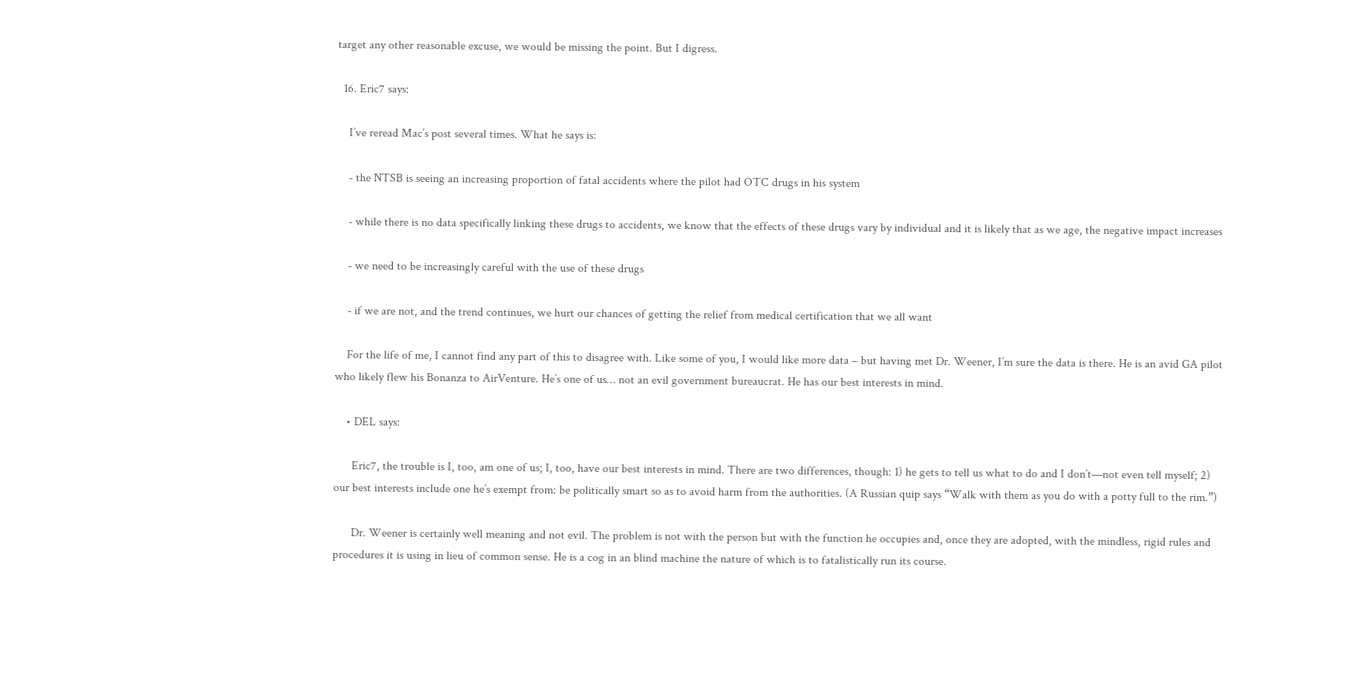target any other reasonable excuse, we would be missing the point. But I digress.

  16. Eric7 says:

    I’ve reread Mac’s post several times. What he says is:

    - the NTSB is seeing an increasing proportion of fatal accidents where the pilot had OTC drugs in his system

    - while there is no data specifically linking these drugs to accidents, we know that the effects of these drugs vary by individual and it is likely that as we age, the negative impact increases

    - we need to be increasingly careful with the use of these drugs

    - if we are not, and the trend continues, we hurt our chances of getting the relief from medical certification that we all want

    For the life of me, I cannot find any part of this to disagree with. Like some of you, I would like more data – but having met Dr. Weener, I’m sure the data is there. He is an avid GA pilot who likely flew his Bonanza to AirVenture. He’s one of us… not an evil government bureaucrat. He has our best interests in mind.

    • DEL says:

      Eric7, the trouble is I, too, am one of us; I, too, have our best interests in mind. There are two differences, though: 1) he gets to tell us what to do and I don’t—not even tell myself; 2) our best interests include one he’s exempt from: be politically smart so as to avoid harm from the authorities. (A Russian quip says “Walk with them as you do with a potty full to the rim.”)

      Dr. Weener is certainly well meaning and not evil. The problem is not with the person but with the function he occupies and, once they are adopted, with the mindless, rigid rules and procedures it is using in lieu of common sense. He is a cog in an blind machine the nature of which is to fatalistically run its course.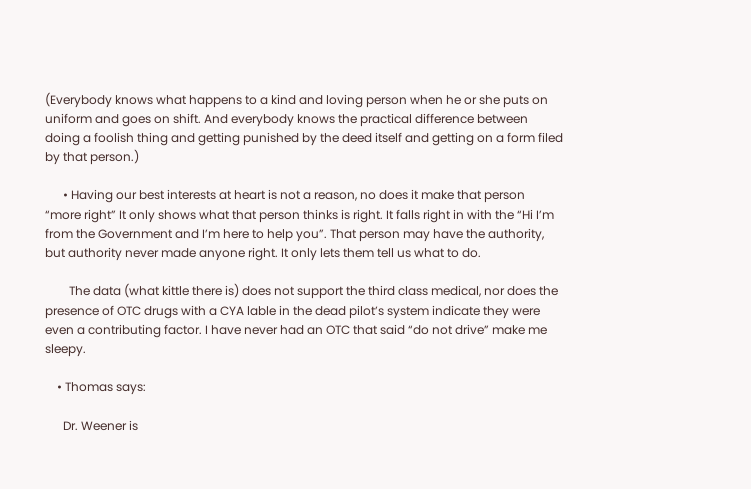(Everybody knows what happens to a kind and loving person when he or she puts on uniform and goes on shift. And everybody knows the practical difference between doing a foolish thing and getting punished by the deed itself and getting on a form filed by that person.)

      • Having our best interests at heart is not a reason, no does it make that person “more right” It only shows what that person thinks is right. It falls right in with the “Hi I’m from the Government and I’m here to help you”. That person may have the authority, but authority never made anyone right. It only lets them tell us what to do.

        The data (what kittle there is) does not support the third class medical, nor does the presence of OTC drugs with a CYA lable in the dead pilot’s system indicate they were even a contributing factor. I have never had an OTC that said “do not drive” make me sleepy.

    • Thomas says:

      Dr. Weener is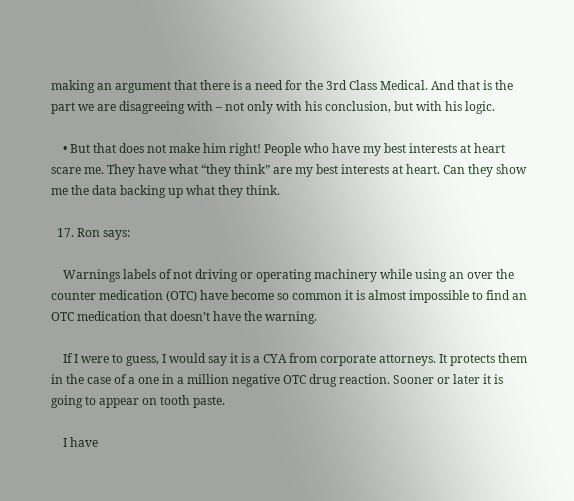making an argument that there is a need for the 3rd Class Medical. And that is the part we are disagreeing with – not only with his conclusion, but with his logic.

    • But that does not make him right! People who have my best interests at heart scare me. They have what “they think” are my best interests at heart. Can they show me the data backing up what they think.

  17. Ron says:

    Warnings labels of not driving or operating machinery while using an over the counter medication (OTC) have become so common it is almost impossible to find an OTC medication that doesn’t have the warning.

    If I were to guess, I would say it is a CYA from corporate attorneys. It protects them in the case of a one in a million negative OTC drug reaction. Sooner or later it is going to appear on tooth paste.

    I have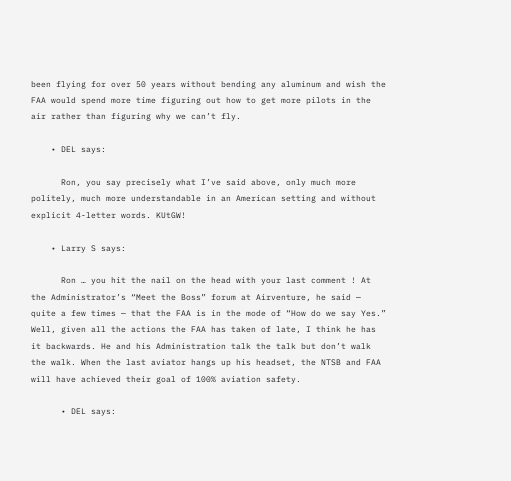been flying for over 50 years without bending any aluminum and wish the FAA would spend more time figuring out how to get more pilots in the air rather than figuring why we can’t fly.

    • DEL says:

      Ron, you say precisely what I’ve said above, only much more politely, much more understandable in an American setting and without explicit 4-letter words. KUtGW!

    • Larry S says:

      Ron … you hit the nail on the head with your last comment ! At the Administrator’s “Meet the Boss” forum at Airventure, he said — quite a few times — that the FAA is in the mode of “How do we say Yes.” Well, given all the actions the FAA has taken of late, I think he has it backwards. He and his Administration talk the talk but don’t walk the walk. When the last aviator hangs up his headset, the NTSB and FAA will have achieved their goal of 100% aviation safety.

      • DEL says: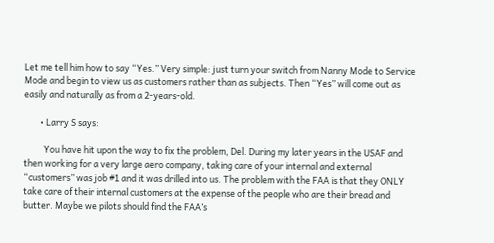Let me tell him how to say “Yes.” Very simple: just turn your switch from Nanny Mode to Service Mode and begin to view us as customers rather than as subjects. Then “Yes” will come out as easily and naturally as from a 2-years-old.

        • Larry S says:

          You have hit upon the way to fix the problem, Del. During my later years in the USAF and then working for a very large aero company, taking care of your internal and external “customers” was job #1 and it was drilled into us. The problem with the FAA is that they ONLY take care of their internal customers at the expense of the people who are their bread and butter. Maybe we pilots should find the FAA’s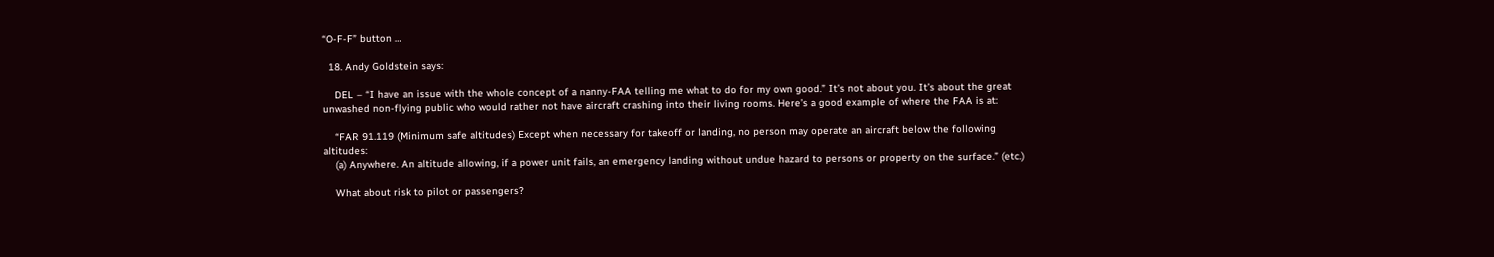“O-F-F” button …

  18. Andy Goldstein says:

    DEL – “I have an issue with the whole concept of a nanny-FAA telling me what to do for my own good.” It’s not about you. It’s about the great unwashed non-flying public who would rather not have aircraft crashing into their living rooms. Here’s a good example of where the FAA is at:

    “FAR 91.119 (Minimum safe altitudes) Except when necessary for takeoff or landing, no person may operate an aircraft below the following altitudes:
    (a) Anywhere. An altitude allowing, if a power unit fails, an emergency landing without undue hazard to persons or property on the surface.” (etc.)

    What about risk to pilot or passengers?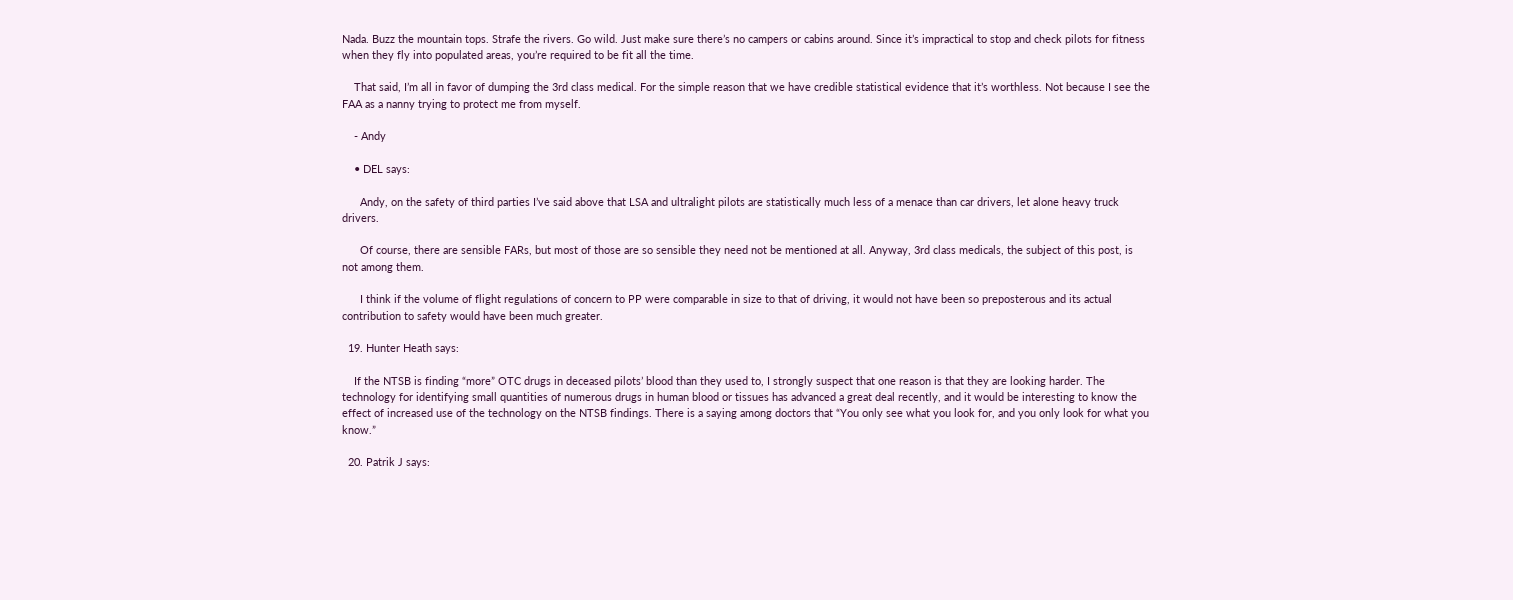Nada. Buzz the mountain tops. Strafe the rivers. Go wild. Just make sure there’s no campers or cabins around. Since it’s impractical to stop and check pilots for fitness when they fly into populated areas, you’re required to be fit all the time.

    That said, I’m all in favor of dumping the 3rd class medical. For the simple reason that we have credible statistical evidence that it’s worthless. Not because I see the FAA as a nanny trying to protect me from myself.

    - Andy

    • DEL says:

      Andy, on the safety of third parties I’ve said above that LSA and ultralight pilots are statistically much less of a menace than car drivers, let alone heavy truck drivers.

      Of course, there are sensible FARs, but most of those are so sensible they need not be mentioned at all. Anyway, 3rd class medicals, the subject of this post, is not among them.

      I think if the volume of flight regulations of concern to PP were comparable in size to that of driving, it would not have been so preposterous and its actual contribution to safety would have been much greater.

  19. Hunter Heath says:

    If the NTSB is finding “more” OTC drugs in deceased pilots’ blood than they used to, I strongly suspect that one reason is that they are looking harder. The technology for identifying small quantities of numerous drugs in human blood or tissues has advanced a great deal recently, and it would be interesting to know the effect of increased use of the technology on the NTSB findings. There is a saying among doctors that “You only see what you look for, and you only look for what you know.”

  20. Patrik J says: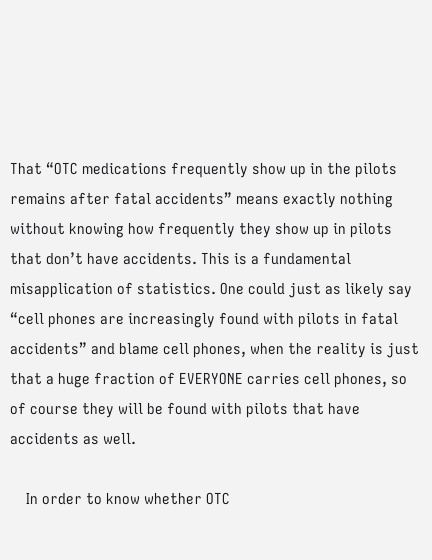That “OTC medications frequently show up in the pilots remains after fatal accidents” means exactly nothing without knowing how frequently they show up in pilots that don’t have accidents. This is a fundamental misapplication of statistics. One could just as likely say “cell phones are increasingly found with pilots in fatal accidents” and blame cell phones, when the reality is just that a huge fraction of EVERYONE carries cell phones, so of course they will be found with pilots that have accidents as well.

    In order to know whether OTC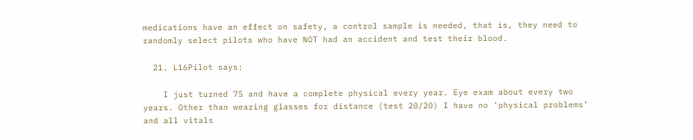medications have an effect on safety, a control sample is needed, that is, they need to randomly select pilots who have NOT had an accident and test their blood.

  21. L16Pilot says:

    I just turned 75 and have a complete physical every year. Eye exam about every two years. Other than wearing glasses for distance (test 20/20) I have no ‘physical problems’ and all vitals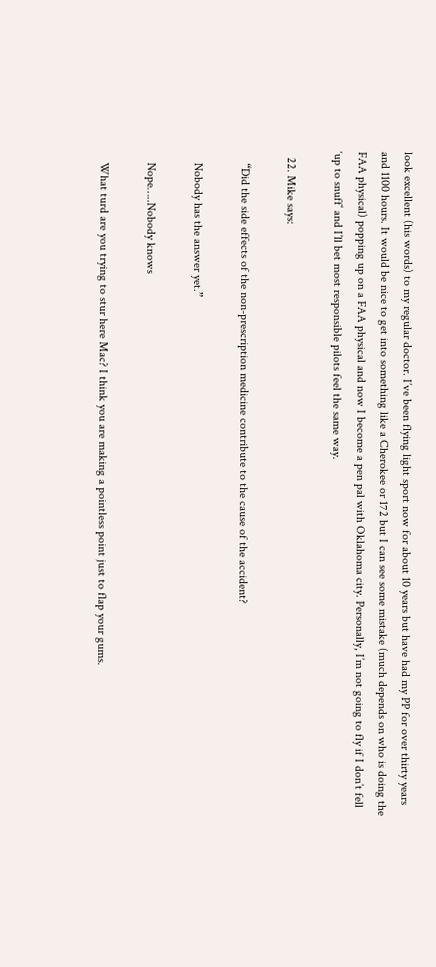look excellent (his words) to my regular doctor. I’ve been flying light sport now for about 10 years but have had my PP for over thirty years and 1100 hours. It would be nice to get into something like a Cherokee or 172 but I can see some mistake (much depends on who is doing the FAA physical) popping up on a FAA physical and now I become a pen pal with Oklahoma city. Personally, I’m not going to fly if I don’t fell ‘up to snuff’ and I’ll bet most responsible pilots feel the same way.

  22. Mike says:

    “Did the side effects of the non-prescription medicine contribute to the cause of the accident?

    Nobody has the answer yet.”

    Nope…..Nobody knows

    What turd are you trying to stur here Mac? I think you are making a pointless point just to flap your gums.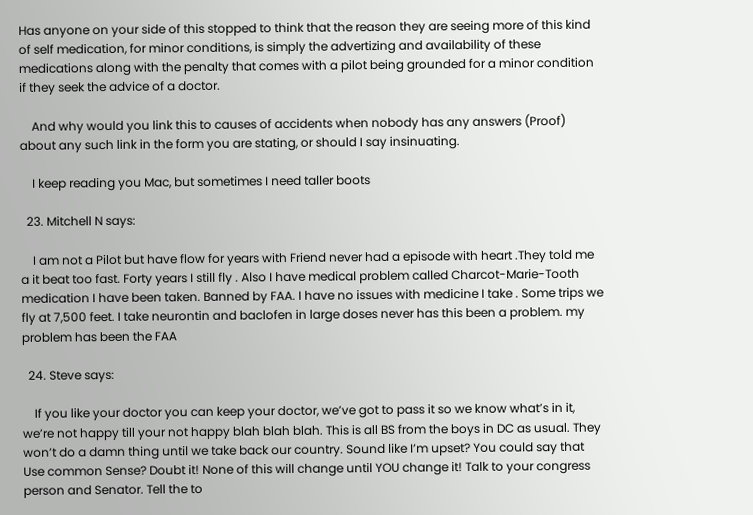Has anyone on your side of this stopped to think that the reason they are seeing more of this kind of self medication, for minor conditions, is simply the advertizing and availability of these medications along with the penalty that comes with a pilot being grounded for a minor condition if they seek the advice of a doctor.

    And why would you link this to causes of accidents when nobody has any answers (Proof) about any such link in the form you are stating, or should I say insinuating.

    I keep reading you Mac, but sometimes I need taller boots

  23. Mitchell N says:

    I am not a Pilot but have flow for years with Friend never had a episode with heart .They told me a it beat too fast. Forty years I still fly . Also I have medical problem called Charcot-Marie-Tooth medication I have been taken. Banned by FAA. I have no issues with medicine I take . Some trips we fly at 7,500 feet. I take neurontin and baclofen in large doses never has this been a problem. my problem has been the FAA

  24. Steve says:

    If you like your doctor you can keep your doctor, we’ve got to pass it so we know what’s in it, we’re not happy till your not happy blah blah blah. This is all BS from the boys in DC as usual. They won’t do a damn thing until we take back our country. Sound like I’m upset? You could say that Use common Sense? Doubt it! None of this will change until YOU change it! Talk to your congress person and Senator. Tell the to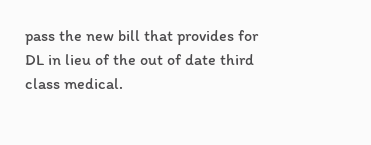pass the new bill that provides for DL in lieu of the out of date third class medical.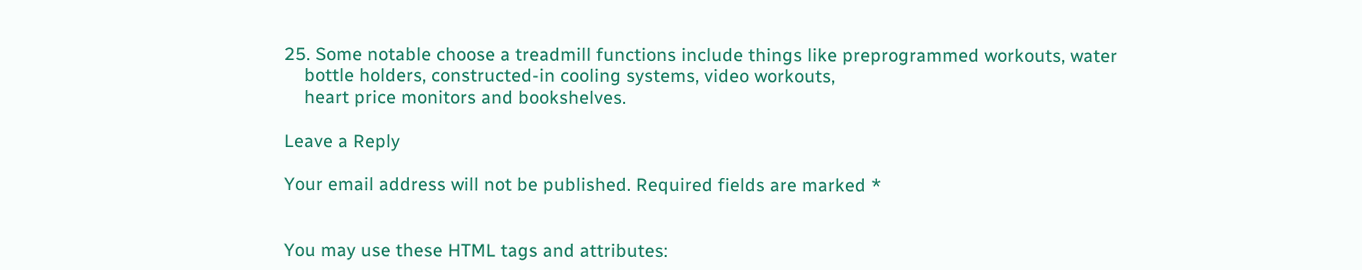25. Some notable choose a treadmill functions include things like preprogrammed workouts, water
    bottle holders, constructed-in cooling systems, video workouts,
    heart price monitors and bookshelves.

Leave a Reply

Your email address will not be published. Required fields are marked *


You may use these HTML tags and attributes: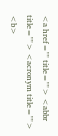<a href="" title=""> <abbr title=""> <acronym title=""> <b>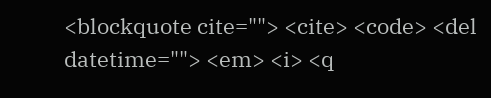<blockquote cite=""> <cite> <code> <del datetime=""> <em> <i> <q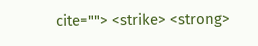cite=""> <strike> <strong>